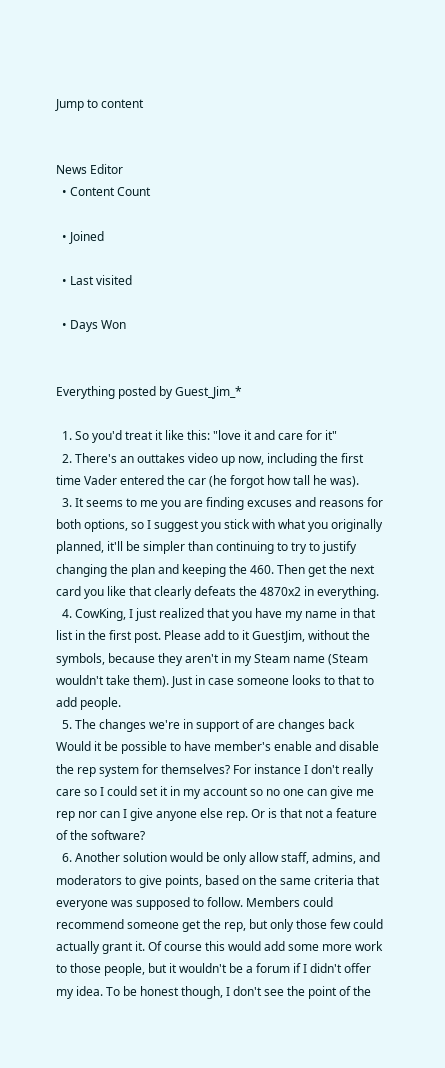Jump to content


News Editor
  • Content Count

  • Joined

  • Last visited

  • Days Won


Everything posted by Guest_Jim_*

  1. So you'd treat it like this: "love it and care for it"
  2. There's an outtakes video up now, including the first time Vader entered the car (he forgot how tall he was).
  3. It seems to me you are finding excuses and reasons for both options, so I suggest you stick with what you originally planned, it'll be simpler than continuing to try to justify changing the plan and keeping the 460. Then get the next card you like that clearly defeats the 4870x2 in everything.
  4. CowKing, I just realized that you have my name in that list in the first post. Please add to it GuestJim, without the symbols, because they aren't in my Steam name (Steam wouldn't take them). Just in case someone looks to that to add people.
  5. The changes we're in support of are changes back Would it be possible to have member's enable and disable the rep system for themselves? For instance I don't really care so I could set it in my account so no one can give me rep nor can I give anyone else rep. Or is that not a feature of the software?
  6. Another solution would be only allow staff, admins, and moderators to give points, based on the same criteria that everyone was supposed to follow. Members could recommend someone get the rep, but only those few could actually grant it. Of course this would add some more work to those people, but it wouldn't be a forum if I didn't offer my idea. To be honest though, I don't see the point of the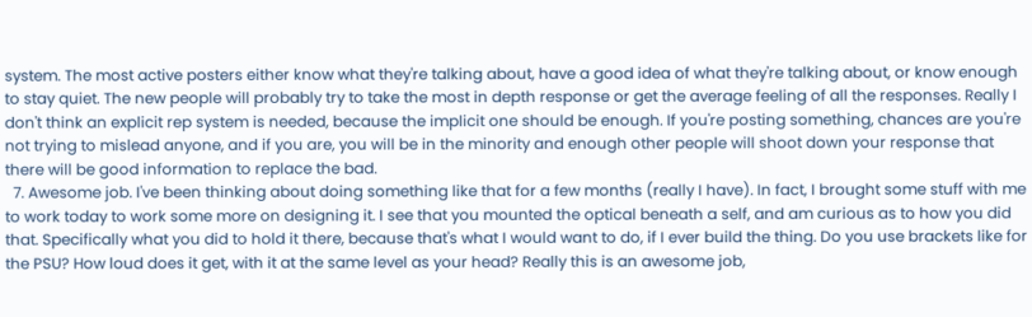system. The most active posters either know what they're talking about, have a good idea of what they're talking about, or know enough to stay quiet. The new people will probably try to take the most in depth response or get the average feeling of all the responses. Really I don't think an explicit rep system is needed, because the implicit one should be enough. If you're posting something, chances are you're not trying to mislead anyone, and if you are, you will be in the minority and enough other people will shoot down your response that there will be good information to replace the bad.
  7. Awesome job. I've been thinking about doing something like that for a few months (really I have). In fact, I brought some stuff with me to work today to work some more on designing it. I see that you mounted the optical beneath a self, and am curious as to how you did that. Specifically what you did to hold it there, because that's what I would want to do, if I ever build the thing. Do you use brackets like for the PSU? How loud does it get, with it at the same level as your head? Really this is an awesome job,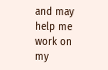and may help me work on my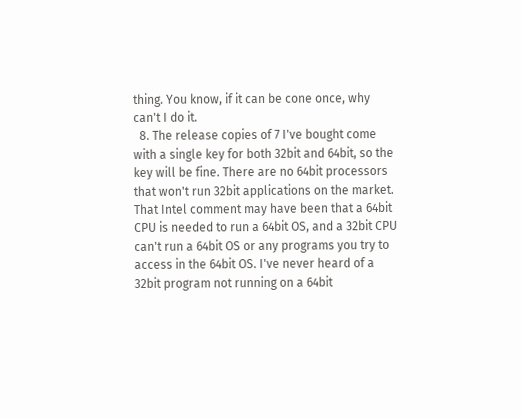thing. You know, if it can be cone once, why can't I do it.
  8. The release copies of 7 I've bought come with a single key for both 32bit and 64bit, so the key will be fine. There are no 64bit processors that won't run 32bit applications on the market. That Intel comment may have been that a 64bit CPU is needed to run a 64bit OS, and a 32bit CPU can't run a 64bit OS or any programs you try to access in the 64bit OS. I've never heard of a 32bit program not running on a 64bit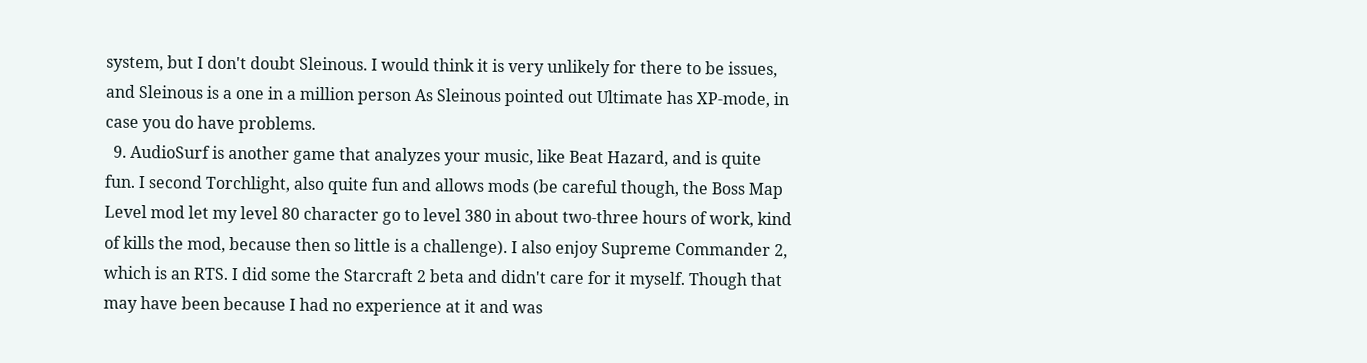system, but I don't doubt Sleinous. I would think it is very unlikely for there to be issues, and Sleinous is a one in a million person As Sleinous pointed out Ultimate has XP-mode, in case you do have problems.
  9. AudioSurf is another game that analyzes your music, like Beat Hazard, and is quite fun. I second Torchlight, also quite fun and allows mods (be careful though, the Boss Map Level mod let my level 80 character go to level 380 in about two-three hours of work, kind of kills the mod, because then so little is a challenge). I also enjoy Supreme Commander 2, which is an RTS. I did some the Starcraft 2 beta and didn't care for it myself. Though that may have been because I had no experience at it and was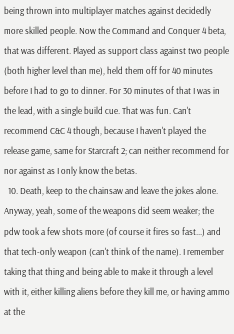being thrown into multiplayer matches against decidedly more skilled people. Now the Command and Conquer 4 beta, that was different. Played as support class against two people (both higher level than me), held them off for 40 minutes before I had to go to dinner. For 30 minutes of that I was in the lead, with a single build cue. That was fun. Can't recommend C&C 4 though, because I haven't played the release game, same for Starcraft 2; can neither recommend for nor against as I only know the betas.
  10. Death, keep to the chainsaw and leave the jokes alone. Anyway, yeah, some of the weapons did seem weaker; the pdw took a few shots more (of course it fires so fast...) and that tech-only weapon (can't think of the name). I remember taking that thing and being able to make it through a level with it, either killing aliens before they kill me, or having ammo at the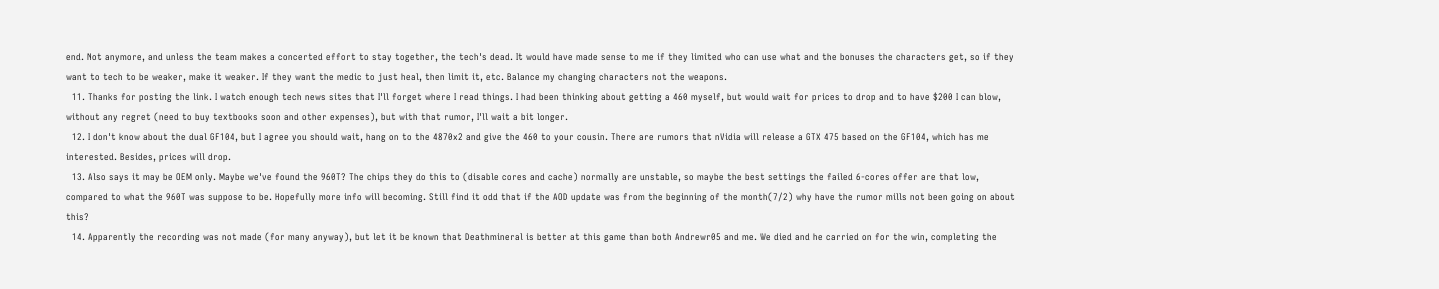end. Not anymore, and unless the team makes a concerted effort to stay together, the tech's dead. It would have made sense to me if they limited who can use what and the bonuses the characters get, so if they want to tech to be weaker, make it weaker. If they want the medic to just heal, then limit it, etc. Balance my changing characters not the weapons.
  11. Thanks for posting the link. I watch enough tech news sites that I'll forget where I read things. I had been thinking about getting a 460 myself, but would wait for prices to drop and to have $200 I can blow, without any regret (need to buy textbooks soon and other expenses), but with that rumor, I'll wait a bit longer.
  12. I don't know about the dual GF104, but I agree you should wait, hang on to the 4870x2 and give the 460 to your cousin. There are rumors that nVidia will release a GTX 475 based on the GF104, which has me interested. Besides, prices will drop.
  13. Also says it may be OEM only. Maybe we've found the 960T? The chips they do this to (disable cores and cache) normally are unstable, so maybe the best settings the failed 6-cores offer are that low, compared to what the 960T was suppose to be. Hopefully more info will becoming. Still find it odd that if the AOD update was from the beginning of the month(7/2) why have the rumor mills not been going on about this?
  14. Apparently the recording was not made (for many anyway), but let it be known that Deathmineral is better at this game than both Andrewr05 and me. We died and he carried on for the win, completing the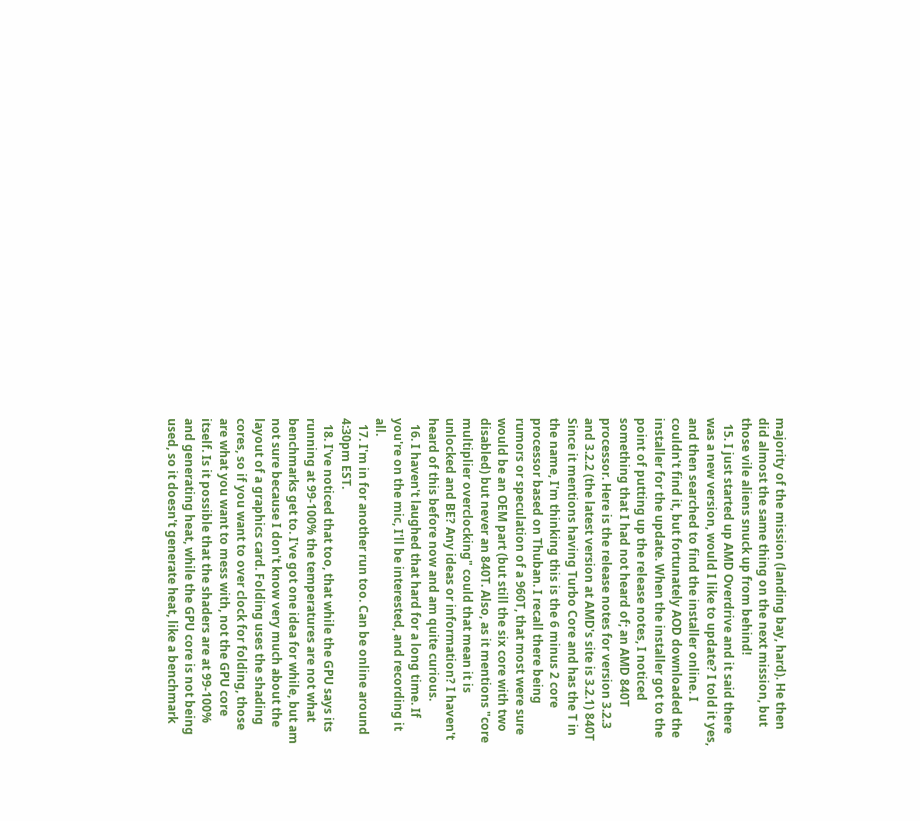majority of the mission (landing bay, hard). He then did almost the same thing on the next mission, but those vile aliens snuck up from behind!
  15. I just started up AMD Overdrive and it said there was a new version, would I like to update? I told it yes, and then searched to find the installer online. I couldn't find it, but fortunately AOD downloaded the installer for the update. When the installer got to the point of putting up the release notes, I noticed something that I had not heard of; an AMD 840T processor. Here is the release notes for version 3.2.3 and 3.2.2 (the latest version at AMD's site is 3.2.1) 840T Since it mentions having Turbo Core and has the T in the name, I'm thinking this is the 6 minus 2 core processor based on Thuban. I recall there being rumors or speculation of a 960T, that most were sure would be an OEM part (but still the six core with two disabled) but never an 840T. Also, as it mentions "core multiplier overclocking" could that mean it is unlocked and BE? Any ideas or information? I haven't heard of this before now and am quite curious.
  16. I haven't laughed that hard for a long time. If you're on the mic, I'll be interested, and recording it all.
  17. I'm in for another run too. Can be online around 4:30pm EST.
  18. I've noticed that too, that while the GPU says its running at 99-100% the temperatures are not what benchmarks get to. I've got one idea for while, but am not sure because I don't know very much about the layout of a graphics card. Folding uses the shading cores, so if you want to over clock for folding, those are what you want to mess with, not the GPU core itself. Is it possible that the shaders are at 99-100% and generating heat, while the GPU core is not being used, so it doesn't generate heat, like a benchmark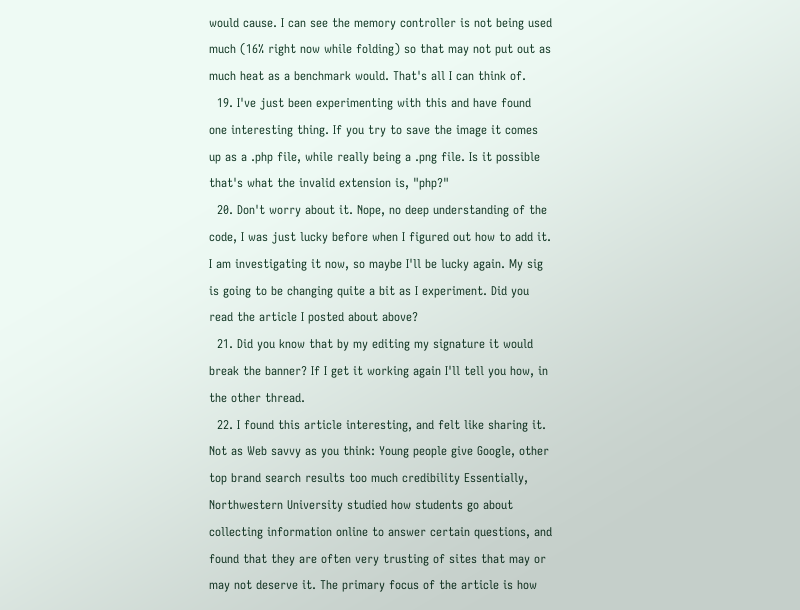would cause. I can see the memory controller is not being used much (16% right now while folding) so that may not put out as much heat as a benchmark would. That's all I can think of.
  19. I've just been experimenting with this and have found one interesting thing. If you try to save the image it comes up as a .php file, while really being a .png file. Is it possible that's what the invalid extension is, "php?"
  20. Don't worry about it. Nope, no deep understanding of the code, I was just lucky before when I figured out how to add it. I am investigating it now, so maybe I'll be lucky again. My sig is going to be changing quite a bit as I experiment. Did you read the article I posted about above?
  21. Did you know that by my editing my signature it would break the banner? If I get it working again I'll tell you how, in the other thread.
  22. I found this article interesting, and felt like sharing it. Not as Web savvy as you think: Young people give Google, other top brand search results too much credibility Essentially, Northwestern University studied how students go about collecting information online to answer certain questions, and found that they are often very trusting of sites that may or may not deserve it. The primary focus of the article is how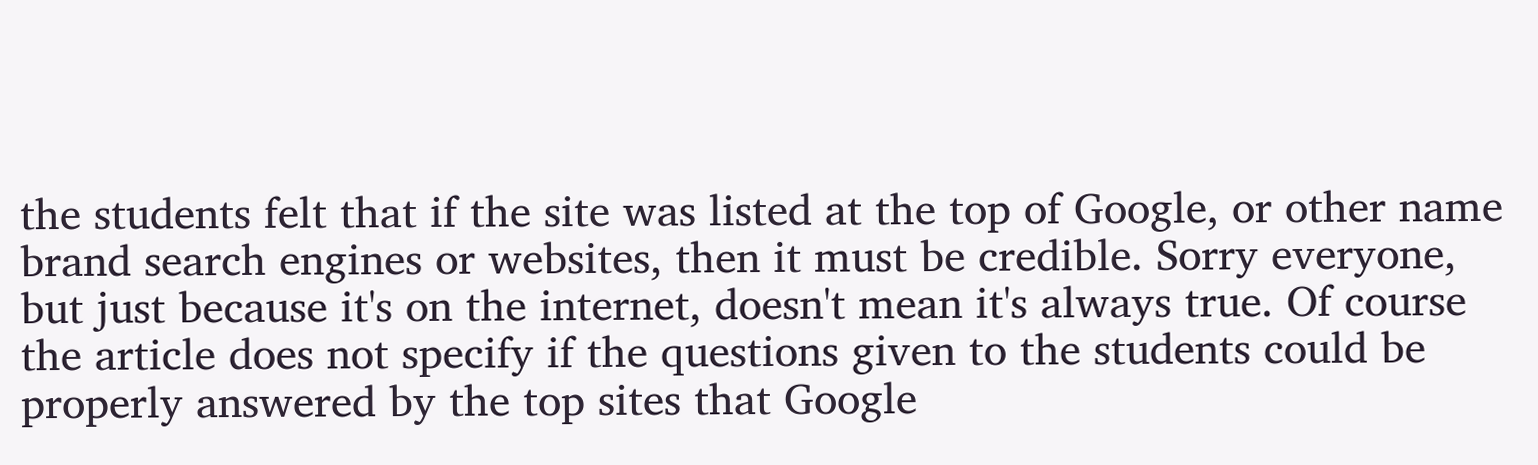the students felt that if the site was listed at the top of Google, or other name brand search engines or websites, then it must be credible. Sorry everyone, but just because it's on the internet, doesn't mean it's always true. Of course the article does not specify if the questions given to the students could be properly answered by the top sites that Google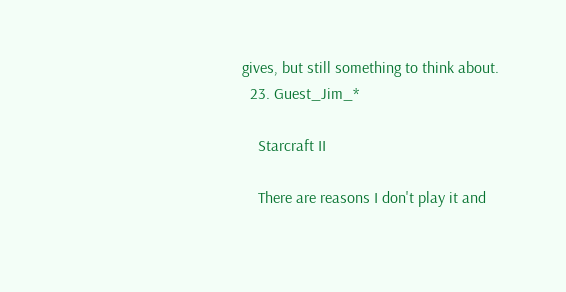gives, but still something to think about.
  23. Guest_Jim_*

    Starcraft II

    There are reasons I don't play it and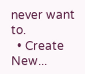never want to.
  • Create New...